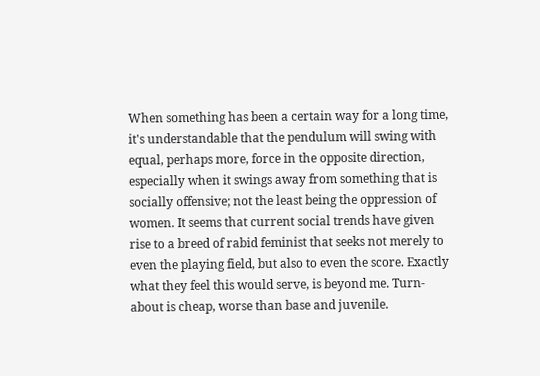When something has been a certain way for a long time, it's understandable that the pendulum will swing with equal, perhaps more, force in the opposite direction, especially when it swings away from something that is socially offensive; not the least being the oppression of women. It seems that current social trends have given rise to a breed of rabid feminist that seeks not merely to even the playing field, but also to even the score. Exactly what they feel this would serve, is beyond me. Turn-about is cheap, worse than base and juvenile.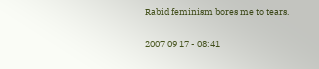Rabid feminism bores me to tears.

2007 09 17 - 08:41